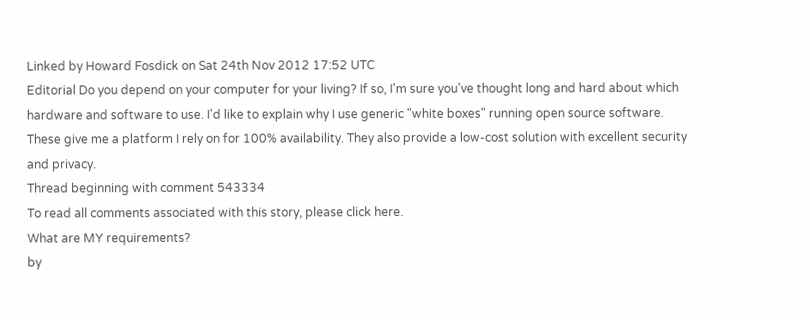Linked by Howard Fosdick on Sat 24th Nov 2012 17:52 UTC
Editorial Do you depend on your computer for your living? If so, I'm sure you've thought long and hard about which hardware and software to use. I'd like to explain why I use generic "white boxes" running open source software. These give me a platform I rely on for 100% availability. They also provide a low-cost solution with excellent security and privacy.
Thread beginning with comment 543334
To read all comments associated with this story, please click here.
What are MY requirements?
by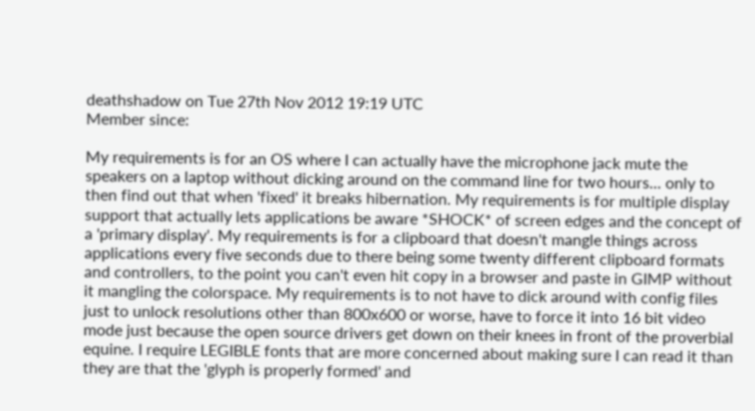deathshadow on Tue 27th Nov 2012 19:19 UTC
Member since:

My requirements is for an OS where I can actually have the microphone jack mute the speakers on a laptop without dicking around on the command line for two hours... only to then find out that when 'fixed' it breaks hibernation. My requirements is for multiple display support that actually lets applications be aware *SHOCK* of screen edges and the concept of a 'primary display'. My requirements is for a clipboard that doesn't mangle things across applications every five seconds due to there being some twenty different clipboard formats and controllers, to the point you can't even hit copy in a browser and paste in GIMP without it mangling the colorspace. My requirements is to not have to dick around with config files just to unlock resolutions other than 800x600 or worse, have to force it into 16 bit video mode just because the open source drivers get down on their knees in front of the proverbial equine. I require LEGIBLE fonts that are more concerned about making sure I can read it than they are that the 'glyph is properly formed' and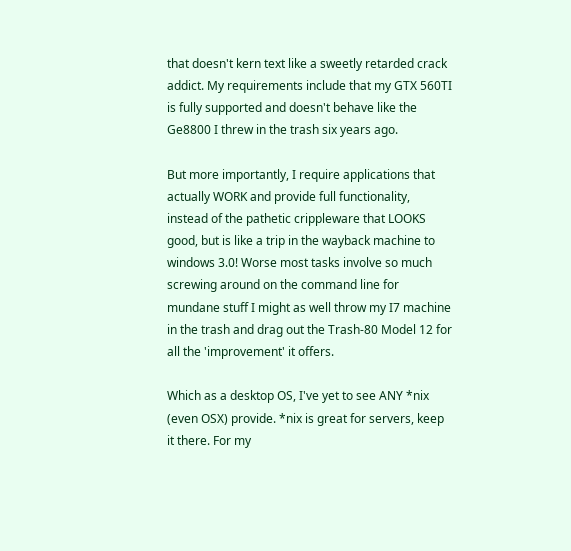that doesn't kern text like a sweetly retarded crack addict. My requirements include that my GTX 560TI is fully supported and doesn't behave like the Ge8800 I threw in the trash six years ago.

But more importantly, I require applications that actually WORK and provide full functionality, instead of the pathetic crippleware that LOOKS good, but is like a trip in the wayback machine to windows 3.0! Worse most tasks involve so much screwing around on the command line for mundane stuff I might as well throw my I7 machine in the trash and drag out the Trash-80 Model 12 for all the 'improvement' it offers.

Which as a desktop OS, I've yet to see ANY *nix (even OSX) provide. *nix is great for servers, keep it there. For my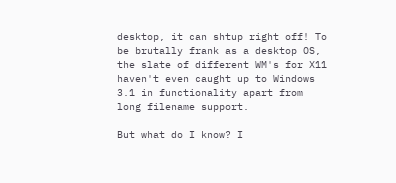desktop, it can shtup right off! To be brutally frank as a desktop OS, the slate of different WM's for X11 haven't even caught up to Windows 3.1 in functionality apart from long filename support.

But what do I know? I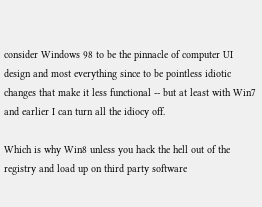consider Windows 98 to be the pinnacle of computer UI design and most everything since to be pointless idiotic changes that make it less functional -- but at least with Win7 and earlier I can turn all the idiocy off.

Which is why Win8 unless you hack the hell out of the registry and load up on third party software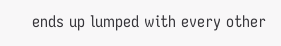ends up lumped with every other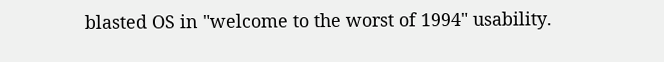blasted OS in "welcome to the worst of 1994" usability.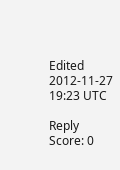Edited 2012-11-27 19:23 UTC

Reply Score: 0